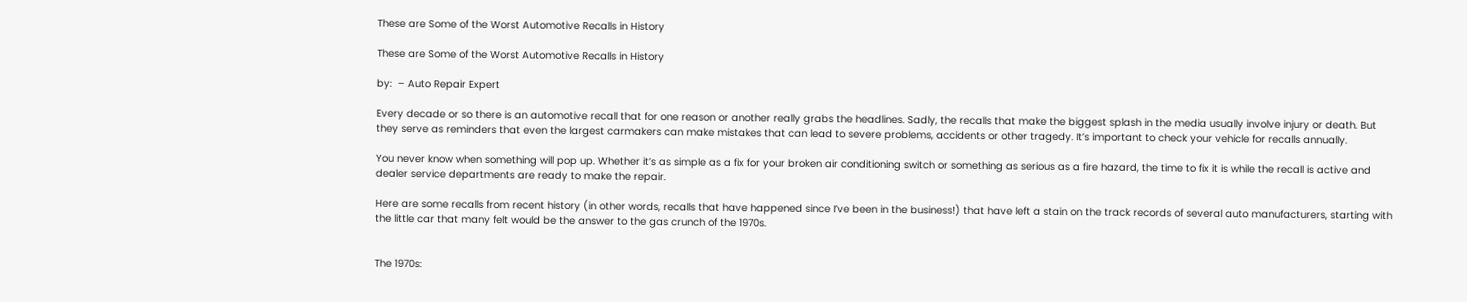These are Some of the Worst Automotive Recalls in History

These are Some of the Worst Automotive Recalls in History

by:  – Auto Repair Expert

Every decade or so there is an automotive recall that for one reason or another really grabs the headlines. Sadly, the recalls that make the biggest splash in the media usually involve injury or death. But they serve as reminders that even the largest carmakers can make mistakes that can lead to severe problems, accidents or other tragedy. It’s important to check your vehicle for recalls annually.

You never know when something will pop up. Whether it’s as simple as a fix for your broken air conditioning switch or something as serious as a fire hazard, the time to fix it is while the recall is active and dealer service departments are ready to make the repair.

Here are some recalls from recent history (in other words, recalls that have happened since I’ve been in the business!) that have left a stain on the track records of several auto manufacturers, starting with the little car that many felt would be the answer to the gas crunch of the 1970s.


The 1970s: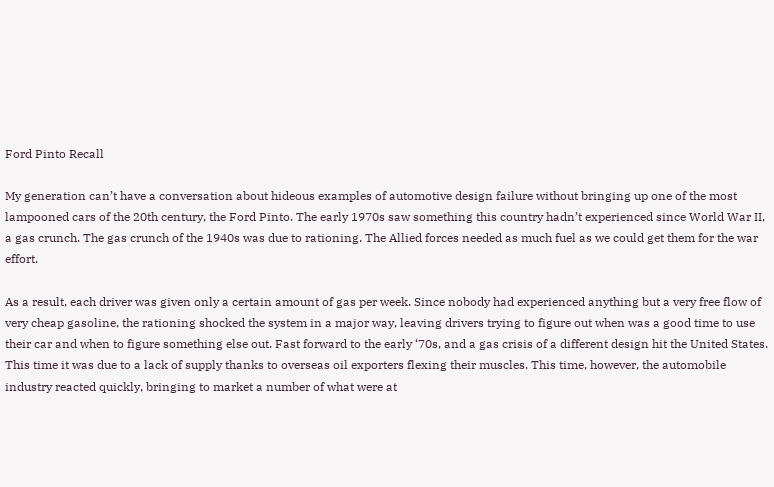Ford Pinto Recall

My generation can’t have a conversation about hideous examples of automotive design failure without bringing up one of the most lampooned cars of the 20th century, the Ford Pinto. The early 1970s saw something this country hadn’t experienced since World War II, a gas crunch. The gas crunch of the 1940s was due to rationing. The Allied forces needed as much fuel as we could get them for the war effort.

As a result, each driver was given only a certain amount of gas per week. Since nobody had experienced anything but a very free flow of very cheap gasoline, the rationing shocked the system in a major way, leaving drivers trying to figure out when was a good time to use their car and when to figure something else out. Fast forward to the early ‘70s, and a gas crisis of a different design hit the United States. This time it was due to a lack of supply thanks to overseas oil exporters flexing their muscles. This time, however, the automobile industry reacted quickly, bringing to market a number of what were at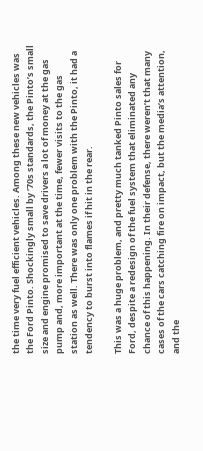the time very fuel efficient vehicles. Among these new vehicles was the Ford Pinto. Shockingly small by ‘70s standards, the Pinto’s small size and engine promised to save drivers a lot of money at the gas pump and, more important at the time, fewer visits to the gas station as well. There was only one problem with the Pinto, it had a tendency to burst into flames if hit in the rear.

This was a huge problem, and pretty much tanked Pinto sales for Ford, despite a redesign of the fuel system that eliminated any chance of this happening. In their defense, there weren’t that many cases of the cars catching fire on impact, but the media’s attention, and the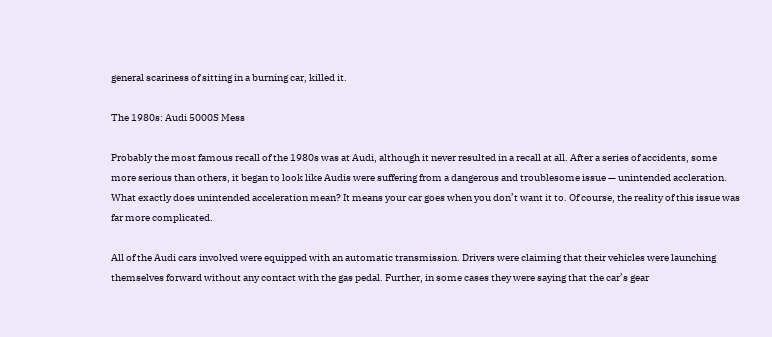general scariness of sitting in a burning car, killed it.

The 1980s: Audi 5000S Mess

Probably the most famous recall of the 1980s was at Audi, although it never resulted in a recall at all. After a series of accidents, some more serious than others, it began to look like Audis were suffering from a dangerous and troublesome issue — unintended accleration. What exactly does unintended acceleration mean? It means your car goes when you don’t want it to. Of course, the reality of this issue was far more complicated.

All of the Audi cars involved were equipped with an automatic transmission. Drivers were claiming that their vehicles were launching themselves forward without any contact with the gas pedal. Further, in some cases they were saying that the car’s gear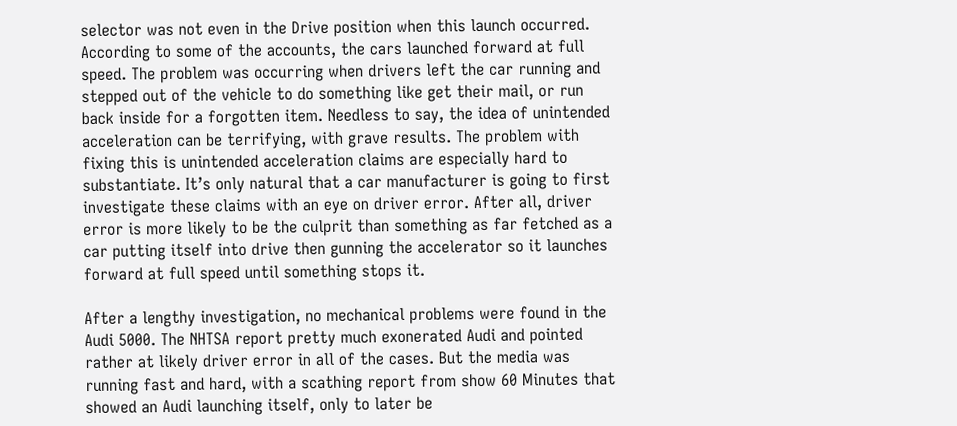selector was not even in the Drive position when this launch occurred. According to some of the accounts, the cars launched forward at full speed. The problem was occurring when drivers left the car running and stepped out of the vehicle to do something like get their mail, or run back inside for a forgotten item. Needless to say, the idea of unintended acceleration can be terrifying, with grave results. The problem with fixing this is unintended acceleration claims are especially hard to substantiate. It’s only natural that a car manufacturer is going to first investigate these claims with an eye on driver error. After all, driver error is more likely to be the culprit than something as far fetched as a car putting itself into drive then gunning the accelerator so it launches forward at full speed until something stops it.

After a lengthy investigation, no mechanical problems were found in the Audi 5000. The NHTSA report pretty much exonerated Audi and pointed rather at likely driver error in all of the cases. But the media was running fast and hard, with a scathing report from show 60 Minutes that showed an Audi launching itself, only to later be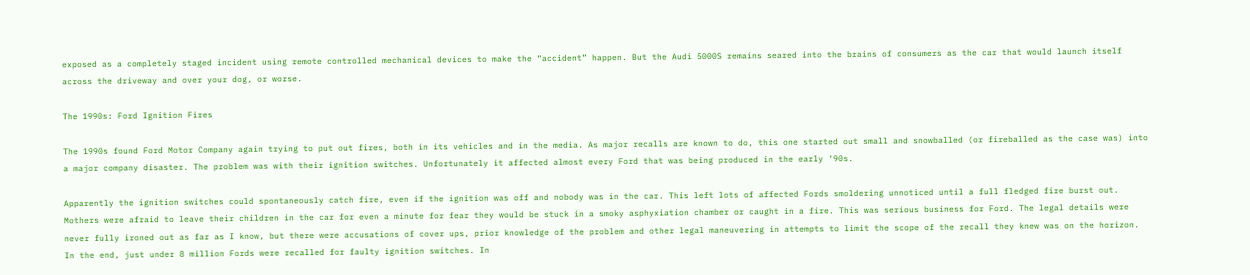exposed as a completely staged incident using remote controlled mechanical devices to make the “accident” happen. But the Audi 5000S remains seared into the brains of consumers as the car that would launch itself across the driveway and over your dog, or worse.

The 1990s: Ford Ignition Fires

The 1990s found Ford Motor Company again trying to put out fires, both in its vehicles and in the media. As major recalls are known to do, this one started out small and snowballed (or fireballed as the case was) into a major company disaster. The problem was with their ignition switches. Unfortunately it affected almost every Ford that was being produced in the early ‘90s.

Apparently the ignition switches could spontaneously catch fire, even if the ignition was off and nobody was in the car. This left lots of affected Fords smoldering unnoticed until a full fledged fire burst out. Mothers were afraid to leave their children in the car for even a minute for fear they would be stuck in a smoky asphyxiation chamber or caught in a fire. This was serious business for Ford. The legal details were never fully ironed out as far as I know, but there were accusations of cover ups, prior knowledge of the problem and other legal maneuvering in attempts to limit the scope of the recall they knew was on the horizon. In the end, just under 8 million Fords were recalled for faulty ignition switches. In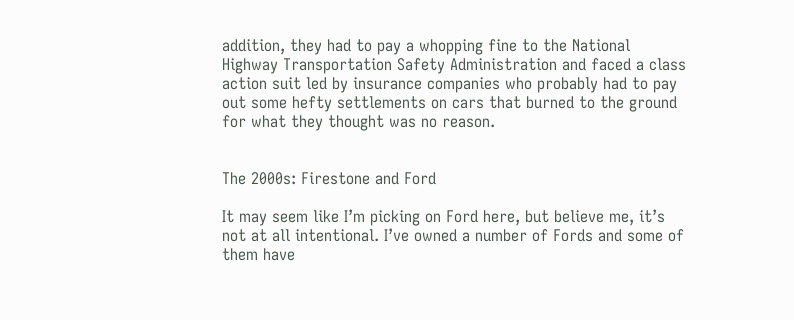addition, they had to pay a whopping fine to the National Highway Transportation Safety Administration and faced a class action suit led by insurance companies who probably had to pay out some hefty settlements on cars that burned to the ground for what they thought was no reason.


The 2000s: Firestone and Ford

It may seem like I’m picking on Ford here, but believe me, it’s not at all intentional. I’ve owned a number of Fords and some of them have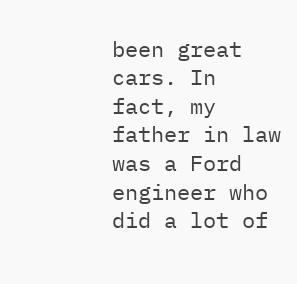been great cars. In fact, my father in law was a Ford engineer who did a lot of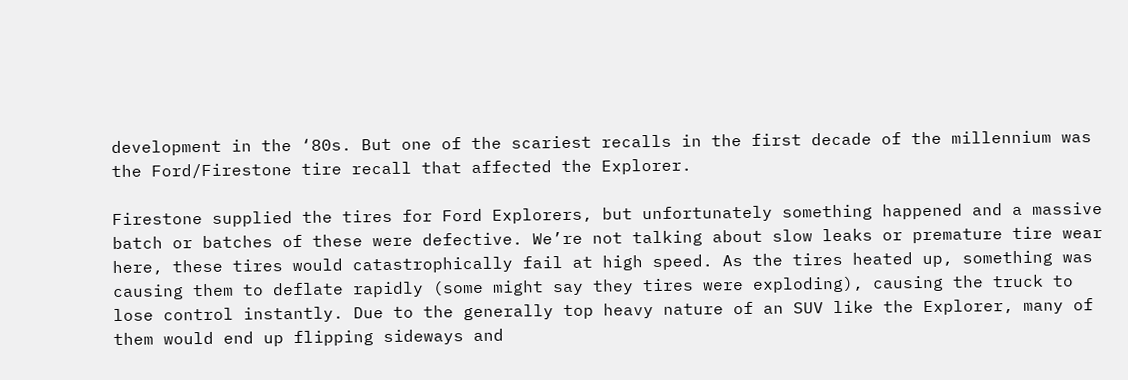development in the ‘80s. But one of the scariest recalls in the first decade of the millennium was the Ford/Firestone tire recall that affected the Explorer.

Firestone supplied the tires for Ford Explorers, but unfortunately something happened and a massive batch or batches of these were defective. We’re not talking about slow leaks or premature tire wear here, these tires would catastrophically fail at high speed. As the tires heated up, something was causing them to deflate rapidly (some might say they tires were exploding), causing the truck to lose control instantly. Due to the generally top heavy nature of an SUV like the Explorer, many of them would end up flipping sideways and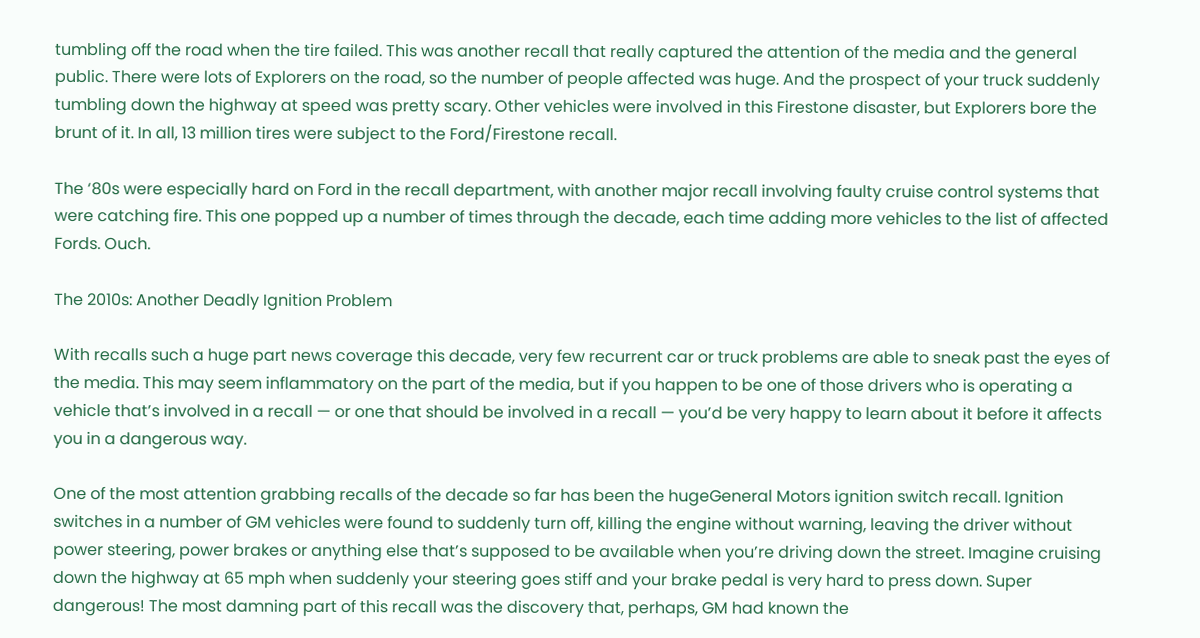tumbling off the road when the tire failed. This was another recall that really captured the attention of the media and the general public. There were lots of Explorers on the road, so the number of people affected was huge. And the prospect of your truck suddenly tumbling down the highway at speed was pretty scary. Other vehicles were involved in this Firestone disaster, but Explorers bore the brunt of it. In all, 13 million tires were subject to the Ford/Firestone recall.

The ‘80s were especially hard on Ford in the recall department, with another major recall involving faulty cruise control systems that were catching fire. This one popped up a number of times through the decade, each time adding more vehicles to the list of affected Fords. Ouch.

The 2010s: Another Deadly Ignition Problem

With recalls such a huge part news coverage this decade, very few recurrent car or truck problems are able to sneak past the eyes of the media. This may seem inflammatory on the part of the media, but if you happen to be one of those drivers who is operating a vehicle that’s involved in a recall — or one that should be involved in a recall — you’d be very happy to learn about it before it affects you in a dangerous way.

One of the most attention grabbing recalls of the decade so far has been the hugeGeneral Motors ignition switch recall. Ignition switches in a number of GM vehicles were found to suddenly turn off, killing the engine without warning, leaving the driver without power steering, power brakes or anything else that’s supposed to be available when you’re driving down the street. Imagine cruising down the highway at 65 mph when suddenly your steering goes stiff and your brake pedal is very hard to press down. Super dangerous! The most damning part of this recall was the discovery that, perhaps, GM had known the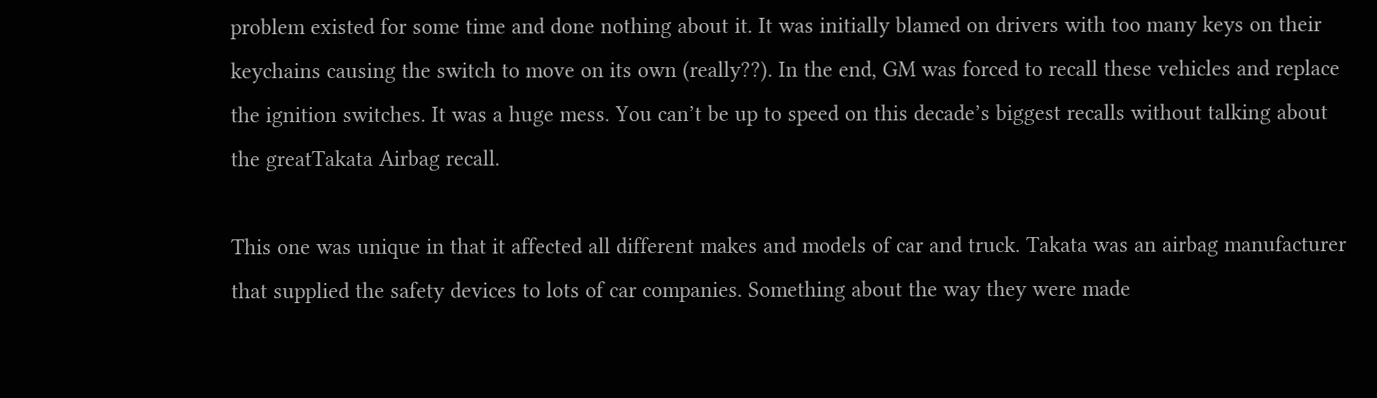problem existed for some time and done nothing about it. It was initially blamed on drivers with too many keys on their keychains causing the switch to move on its own (really??). In the end, GM was forced to recall these vehicles and replace the ignition switches. It was a huge mess. You can’t be up to speed on this decade’s biggest recalls without talking about the greatTakata Airbag recall.

This one was unique in that it affected all different makes and models of car and truck. Takata was an airbag manufacturer that supplied the safety devices to lots of car companies. Something about the way they were made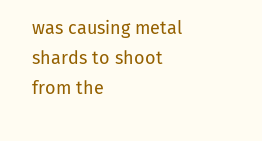was causing metal shards to shoot from the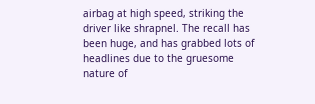airbag at high speed, striking the driver like shrapnel. The recall has been huge, and has grabbed lots of headlines due to the gruesome nature of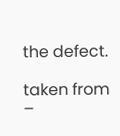the defect.

taken from –